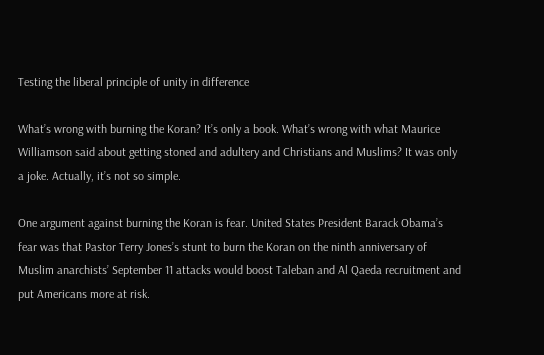Testing the liberal principle of unity in difference

What’s wrong with burning the Koran? It’s only a book. What’s wrong with what Maurice Williamson said about getting stoned and adultery and Christians and Muslims? It was only a joke. Actually, it’s not so simple.

One argument against burning the Koran is fear. United States President Barack Obama’s fear was that Pastor Terry Jones’s stunt to burn the Koran on the ninth anniversary of Muslim anarchists’ September 11 attacks would boost Taleban and Al Qaeda recruitment and put Americans more at risk.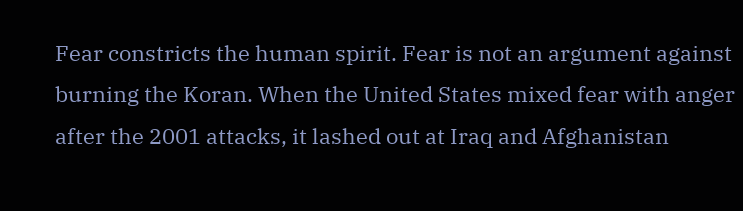Fear constricts the human spirit. Fear is not an argument against burning the Koran. When the United States mixed fear with anger after the 2001 attacks, it lashed out at Iraq and Afghanistan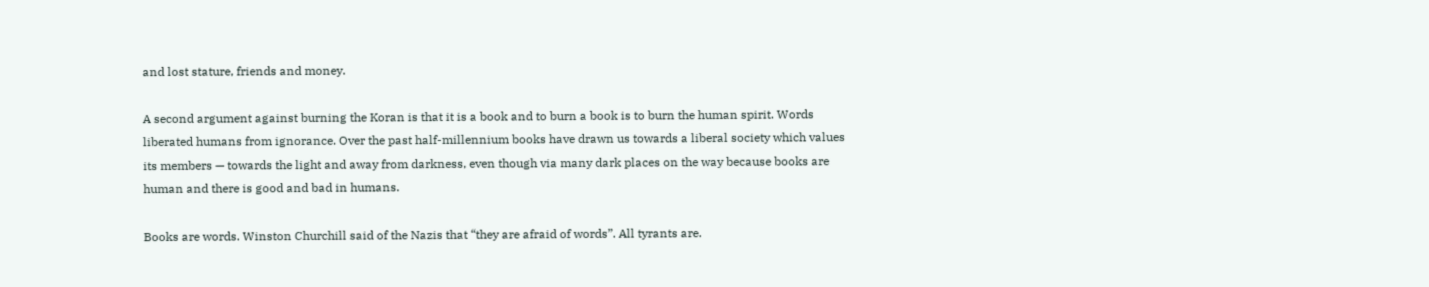and lost stature, friends and money.

A second argument against burning the Koran is that it is a book and to burn a book is to burn the human spirit. Words liberated humans from ignorance. Over the past half-millennium books have drawn us towards a liberal society which values its members — towards the light and away from darkness, even though via many dark places on the way because books are human and there is good and bad in humans.

Books are words. Winston Churchill said of the Nazis that “they are afraid of words”. All tyrants are.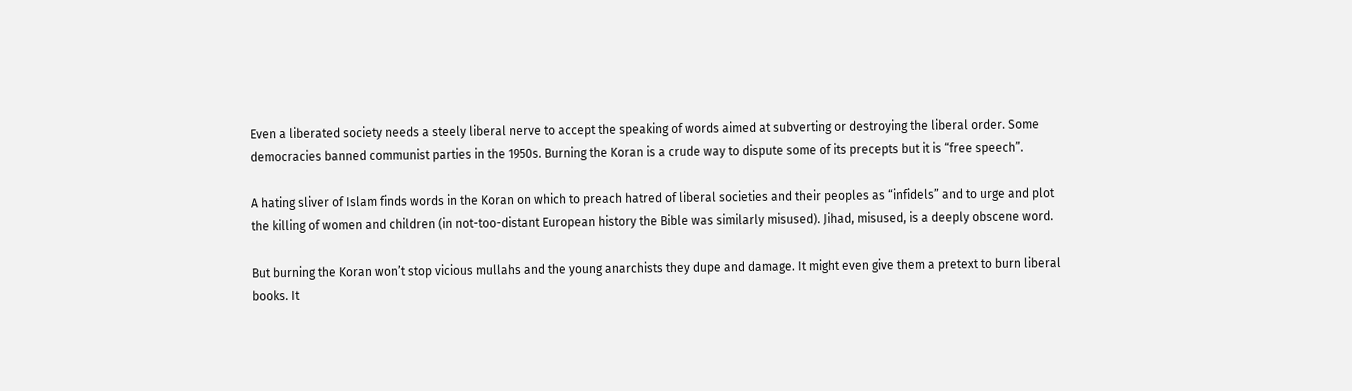Even a liberated society needs a steely liberal nerve to accept the speaking of words aimed at subverting or destroying the liberal order. Some democracies banned communist parties in the 1950s. Burning the Koran is a crude way to dispute some of its precepts but it is “free speech”.

A hating sliver of Islam finds words in the Koran on which to preach hatred of liberal societies and their peoples as “infidels” and to urge and plot the killing of women and children (in not-too-distant European history the Bible was similarly misused). Jihad, misused, is a deeply obscene word.

But burning the Koran won’t stop vicious mullahs and the young anarchists they dupe and damage. It might even give them a pretext to burn liberal books. It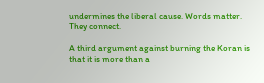undermines the liberal cause. Words matter. They connect.

A third argument against burning the Koran is that it is more than a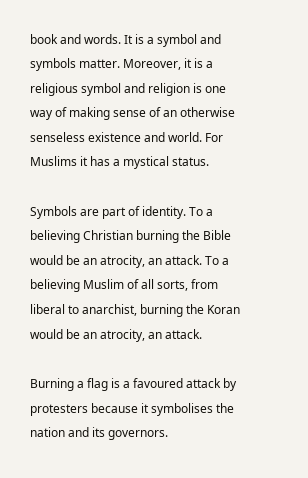book and words. It is a symbol and symbols matter. Moreover, it is a religious symbol and religion is one way of making sense of an otherwise senseless existence and world. For Muslims it has a mystical status.

Symbols are part of identity. To a believing Christian burning the Bible would be an atrocity, an attack. To a believing Muslim of all sorts, from liberal to anarchist, burning the Koran would be an atrocity, an attack.

Burning a flag is a favoured attack by protesters because it symbolises the nation and its governors.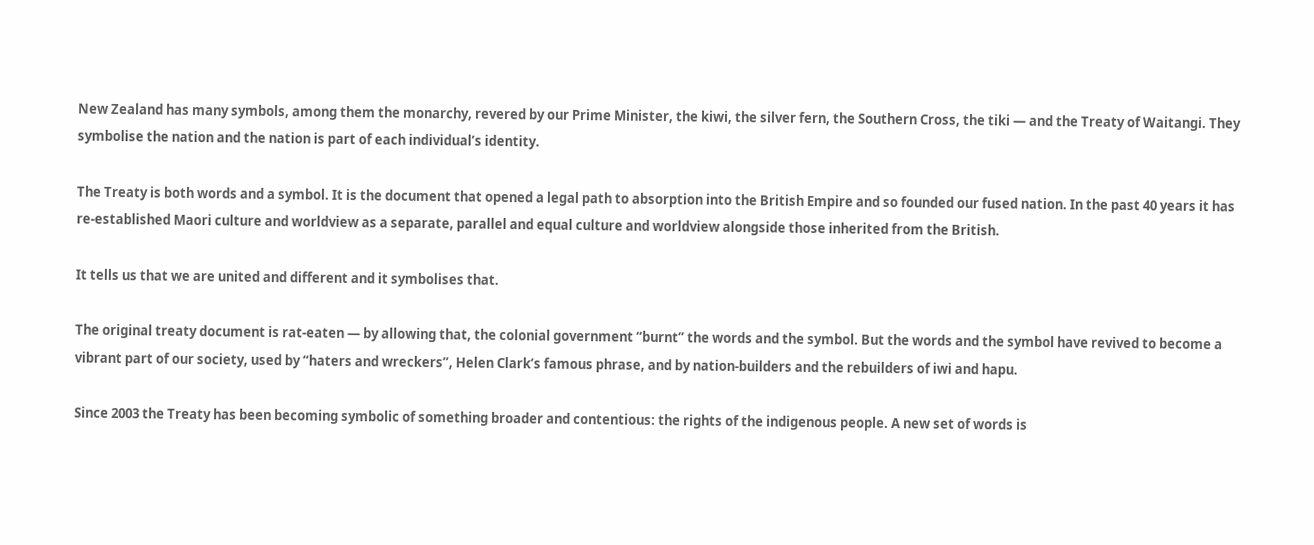New Zealand has many symbols, among them the monarchy, revered by our Prime Minister, the kiwi, the silver fern, the Southern Cross, the tiki — and the Treaty of Waitangi. They symbolise the nation and the nation is part of each individual’s identity.

The Treaty is both words and a symbol. It is the document that opened a legal path to absorption into the British Empire and so founded our fused nation. In the past 40 years it has re-established Maori culture and worldview as a separate, parallel and equal culture and worldview alongside those inherited from the British.

It tells us that we are united and different and it symbolises that.

The original treaty document is rat-eaten — by allowing that, the colonial government “burnt” the words and the symbol. But the words and the symbol have revived to become a vibrant part of our society, used by “haters and wreckers”, Helen Clark’s famous phrase, and by nation-builders and the rebuilders of iwi and hapu.

Since 2003 the Treaty has been becoming symbolic of something broader and contentious: the rights of the indigenous people. A new set of words is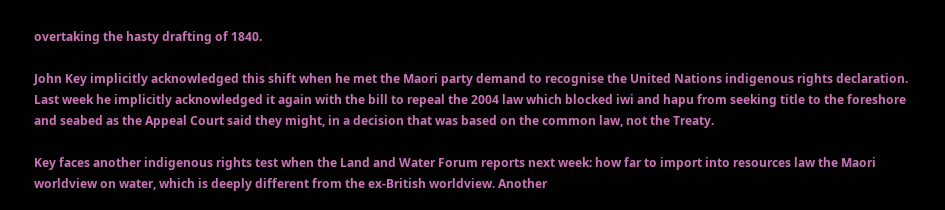overtaking the hasty drafting of 1840.

John Key implicitly acknowledged this shift when he met the Maori party demand to recognise the United Nations indigenous rights declaration. Last week he implicitly acknowledged it again with the bill to repeal the 2004 law which blocked iwi and hapu from seeking title to the foreshore and seabed as the Appeal Court said they might, in a decision that was based on the common law, not the Treaty.

Key faces another indigenous rights test when the Land and Water Forum reports next week: how far to import into resources law the Maori worldview on water, which is deeply different from the ex-British worldview. Another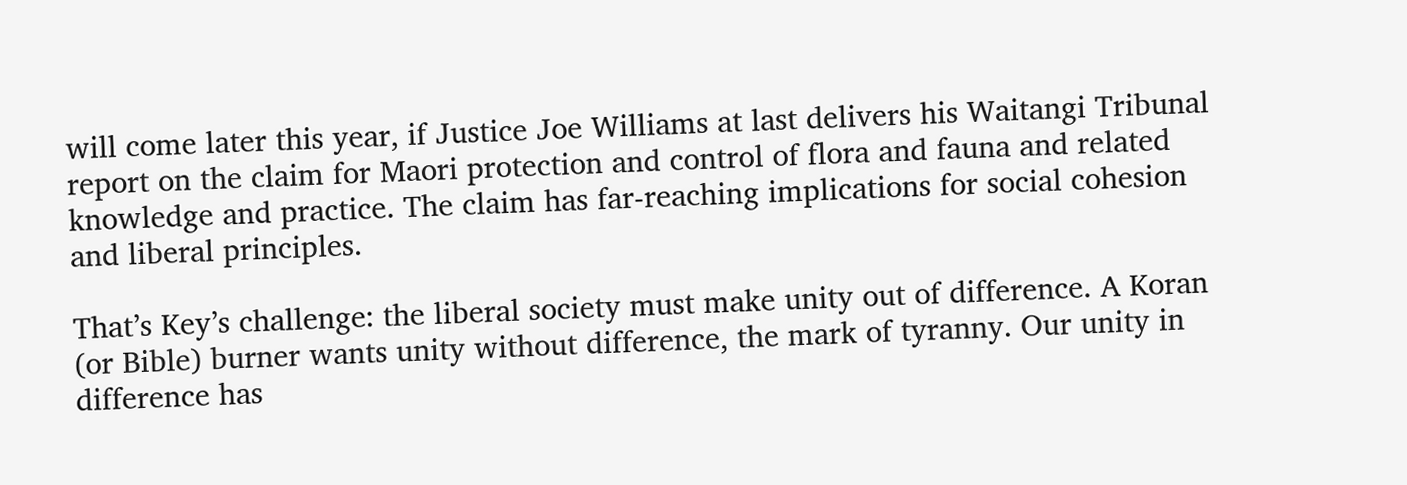will come later this year, if Justice Joe Williams at last delivers his Waitangi Tribunal report on the claim for Maori protection and control of flora and fauna and related knowledge and practice. The claim has far-reaching implications for social cohesion and liberal principles.

That’s Key’s challenge: the liberal society must make unity out of difference. A Koran (or Bible) burner wants unity without difference, the mark of tyranny. Our unity in difference has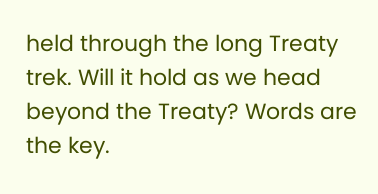held through the long Treaty trek. Will it hold as we head beyond the Treaty? Words are the key.